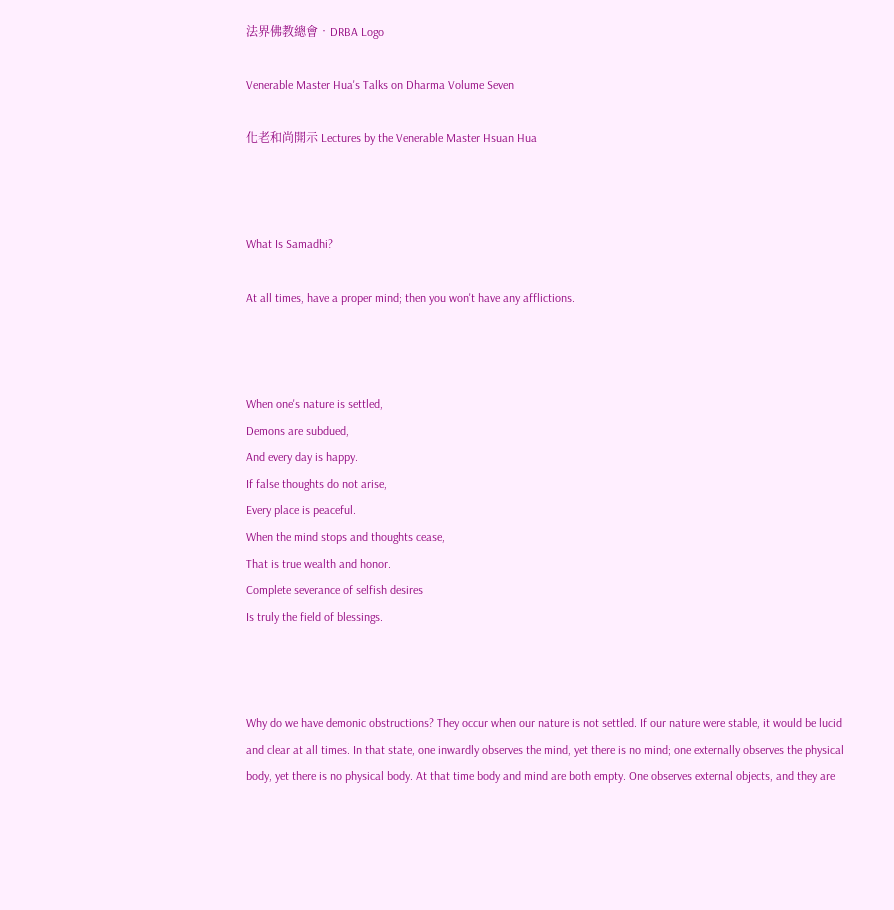法界佛教總會•DRBA Logo

Venerable Master Hua's Talks on Dharma Volume Seven

化老和尚開示 Lectures by the Venerable Master Hsuan Hua



What Is Samadhi?

At all times, have a proper mind; then you won't have any afflictions.



When one's nature is settled,
Demons are subdued,
And every day is happy.
If false thoughts do not arise,
Every place is peaceful.
When the mind stops and thoughts cease,
That is true wealth and honor.
Complete severance of selfish desires
Is truly the field of blessings.



Why do we have demonic obstructions? They occur when our nature is not settled. If our nature were stable, it would be lucid and clear at all times. In that state, one inwardly observes the mind, yet there is no mind; one externally observes the physical body, yet there is no physical body. At that time body and mind are both empty. One observes external objects, and they are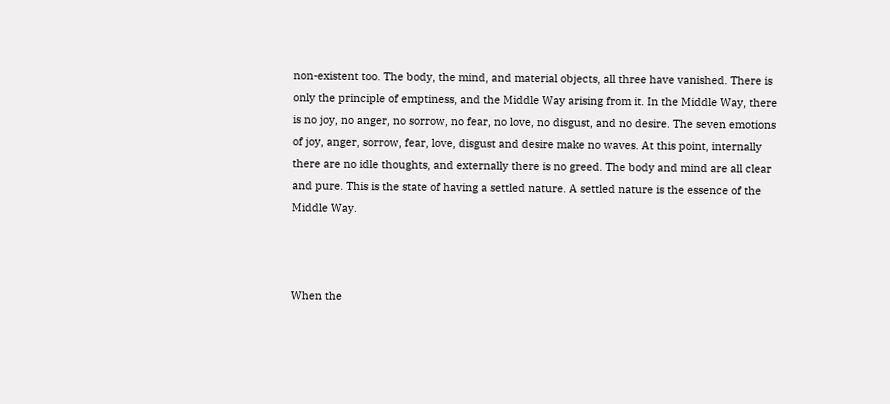non-existent too. The body, the mind, and material objects, all three have vanished. There is only the principle of emptiness, and the Middle Way arising from it. In the Middle Way, there is no joy, no anger, no sorrow, no fear, no love, no disgust, and no desire. The seven emotions of joy, anger, sorrow, fear, love, disgust and desire make no waves. At this point, internally there are no idle thoughts, and externally there is no greed. The body and mind are all clear and pure. This is the state of having a settled nature. A settled nature is the essence of the Middle Way.



When the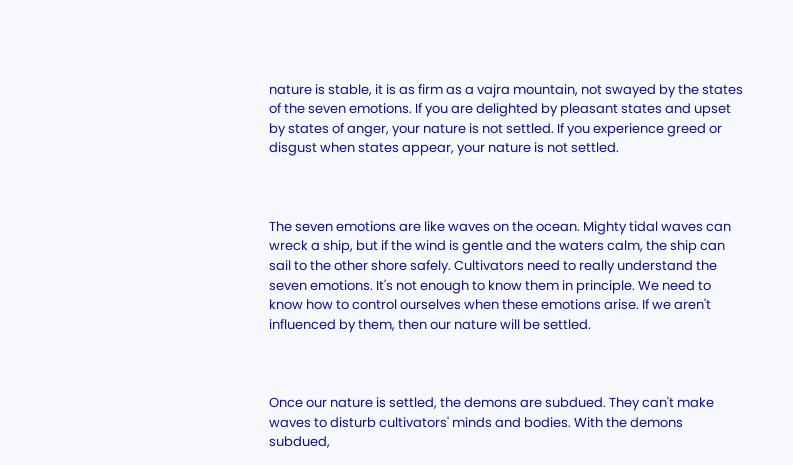nature is stable, it is as firm as a vajra mountain, not swayed by the states of the seven emotions. If you are delighted by pleasant states and upset by states of anger, your nature is not settled. If you experience greed or disgust when states appear, your nature is not settled.



The seven emotions are like waves on the ocean. Mighty tidal waves can wreck a ship, but if the wind is gentle and the waters calm, the ship can sail to the other shore safely. Cultivators need to really understand the seven emotions. It's not enough to know them in principle. We need to know how to control ourselves when these emotions arise. If we aren't influenced by them, then our nature will be settled.



Once our nature is settled, the demons are subdued. They can't make waves to disturb cultivators' minds and bodies. With the demons subdued,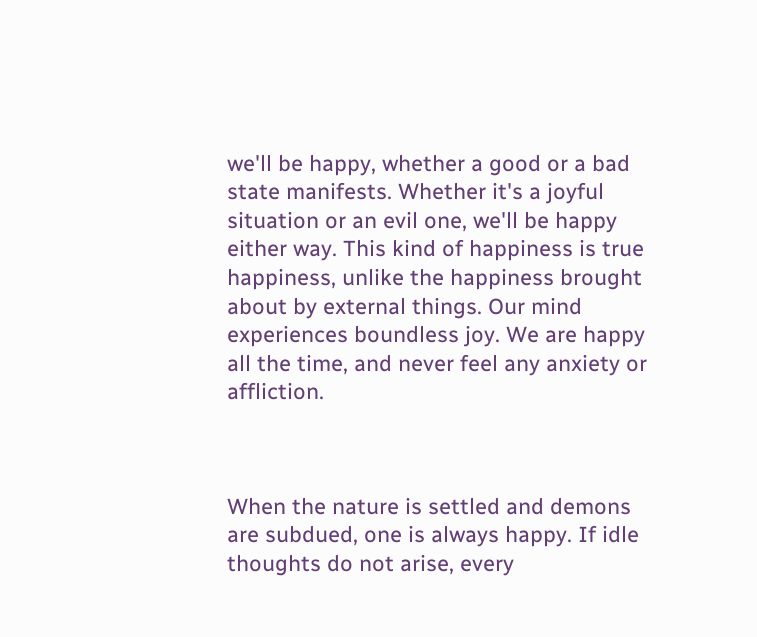we'll be happy, whether a good or a bad state manifests. Whether it's a joyful situation or an evil one, we'll be happy either way. This kind of happiness is true happiness, unlike the happiness brought about by external things. Our mind experiences boundless joy. We are happy all the time, and never feel any anxiety or affliction.



When the nature is settled and demons are subdued, one is always happy. If idle thoughts do not arise, every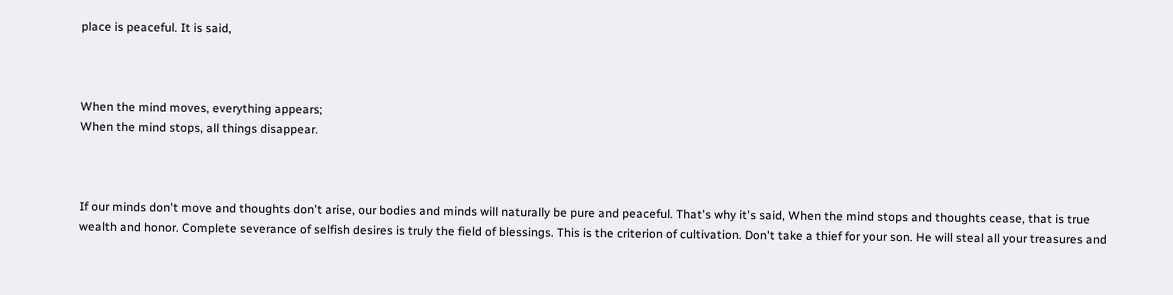place is peaceful. It is said,



When the mind moves, everything appears;
When the mind stops, all things disappear.



If our minds don't move and thoughts don't arise, our bodies and minds will naturally be pure and peaceful. That's why it's said, When the mind stops and thoughts cease, that is true wealth and honor. Complete severance of selfish desires is truly the field of blessings. This is the criterion of cultivation. Don't take a thief for your son. He will steal all your treasures and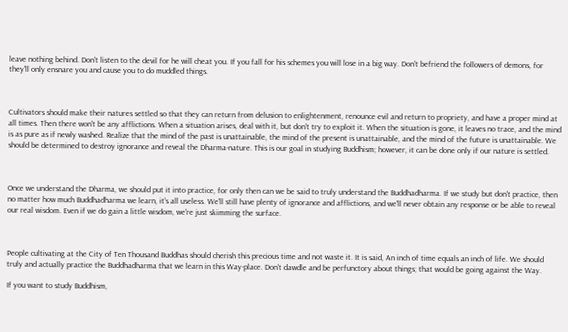leave nothing behind. Don't listen to the devil for he will cheat you. If you fall for his schemes you will lose in a big way. Don't befriend the followers of demons, for they'll only ensnare you and cause you to do muddled things.



Cultivators should make their natures settled so that they can return from delusion to enlightenment, renounce evil and return to propriety, and have a proper mind at all times. Then there won't be any afflictions. When a situation arises, deal with it, but don't try to exploit it. When the situation is gone, it leaves no trace, and the mind is as pure as if newly washed. Realize that the mind of the past is unattainable, the mind of the present is unattainable, and the mind of the future is unattainable. We should be determined to destroy ignorance and reveal the Dharma-nature. This is our goal in studying Buddhism; however, it can be done only if our nature is settled.



Once we understand the Dharma, we should put it into practice, for only then can we be said to truly understand the Buddhadharma. If we study but don't practice, then no matter how much Buddhadharma we learn, it's all useless. We'll still have plenty of ignorance and afflictions, and we'll never obtain any response or be able to reveal our real wisdom. Even if we do gain a little wisdom, we're just skimming the surface.



People cultivating at the City of Ten Thousand Buddhas should cherish this precious time and not waste it. It is said, An inch of time equals an inch of life. We should truly and actually practice the Buddhadharma that we learn in this Way-place. Don't dawdle and be perfunctory about things; that would be going against the Way.

If you want to study Buddhism,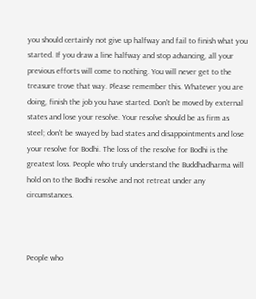you should certainly not give up halfway and fail to finish what you started. If you draw a line halfway and stop advancing, all your previous efforts will come to nothing. You will never get to the treasure trove that way. Please remember this. Whatever you are doing, finish the job you have started. Don't be moved by external states and lose your resolve. Your resolve should be as firm as steel; don't be swayed by bad states and disappointments and lose your resolve for Bodhi. The loss of the resolve for Bodhi is the greatest loss. People who truly understand the Buddhadharma will hold on to the Bodhi resolve and not retreat under any circumstances.



People who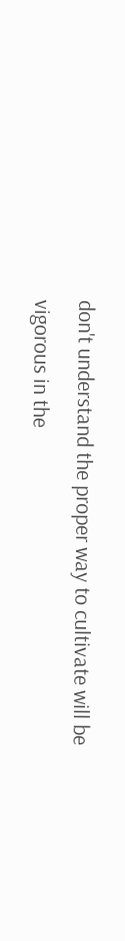don't understand the proper way to cultivate will be vigorous in the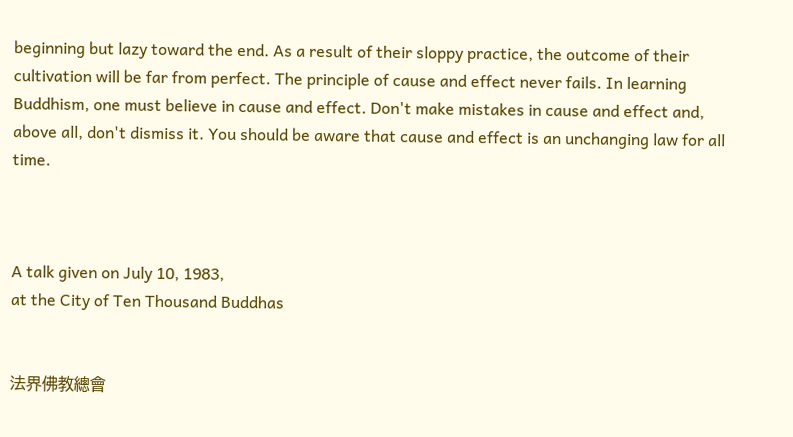beginning but lazy toward the end. As a result of their sloppy practice, the outcome of their cultivation will be far from perfect. The principle of cause and effect never fails. In learning Buddhism, one must believe in cause and effect. Don't make mistakes in cause and effect and, above all, don't dismiss it. You should be aware that cause and effect is an unchanging law for all time.



A talk given on July 10, 1983,
at the City of Ten Thousand Buddhas


法界佛教總會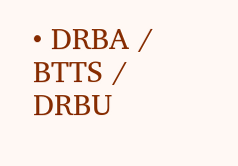• DRBA / BTTS / DRBU